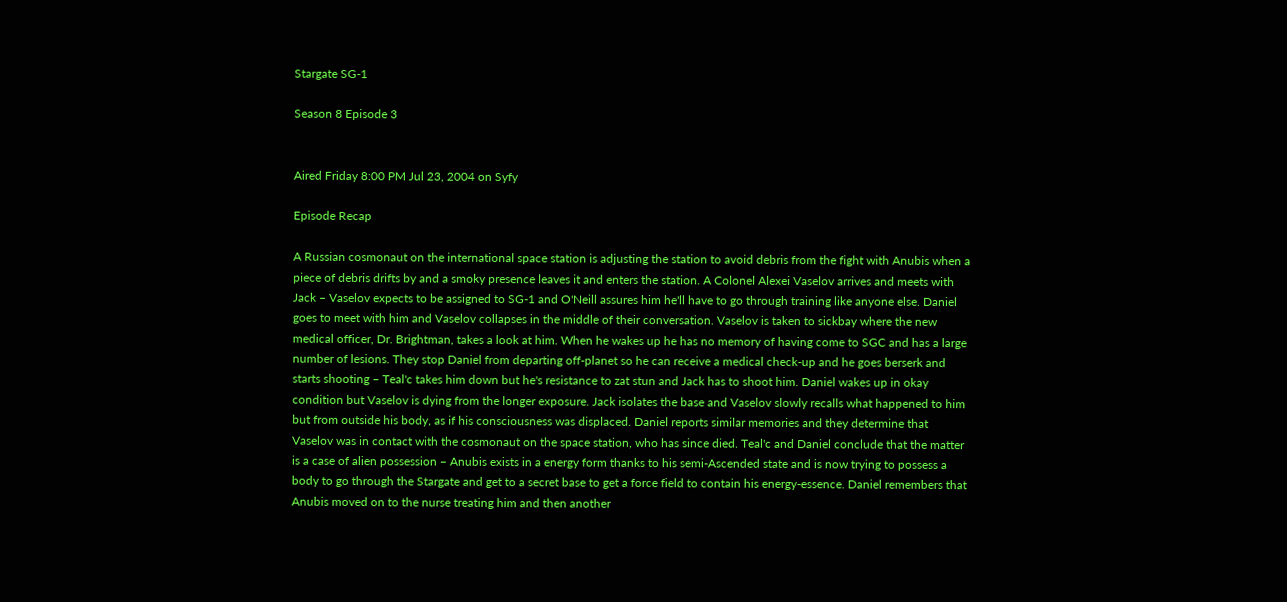Stargate SG-1

Season 8 Episode 3


Aired Friday 8:00 PM Jul 23, 2004 on Syfy

Episode Recap

A Russian cosmonaut on the international space station is adjusting the station to avoid debris from the fight with Anubis when a piece of debris drifts by and a smoky presence leaves it and enters the station. A Colonel Alexei Vaselov arrives and meets with Jack – Vaselov expects to be assigned to SG-1 and O'Neill assures him he'll have to go through training like anyone else. Daniel goes to meet with him and Vaselov collapses in the middle of their conversation. Vaselov is taken to sickbay where the new medical officer, Dr. Brightman, takes a look at him. When he wakes up he has no memory of having come to SGC and has a large number of lesions. They stop Daniel from departing off-planet so he can receive a medical check-up and he goes berserk and starts shooting – Teal'c takes him down but he's resistance to zat stun and Jack has to shoot him. Daniel wakes up in okay condition but Vaselov is dying from the longer exposure. Jack isolates the base and Vaselov slowly recalls what happened to him but from outside his body, as if his consciousness was displaced. Daniel reports similar memories and they determine that Vaselov was in contact with the cosmonaut on the space station, who has since died. Teal'c and Daniel conclude that the matter is a case of alien possession – Anubis exists in a energy form thanks to his semi-Ascended state and is now trying to possess a body to go through the Stargate and get to a secret base to get a force field to contain his energy-essence. Daniel remembers that Anubis moved on to the nurse treating him and then another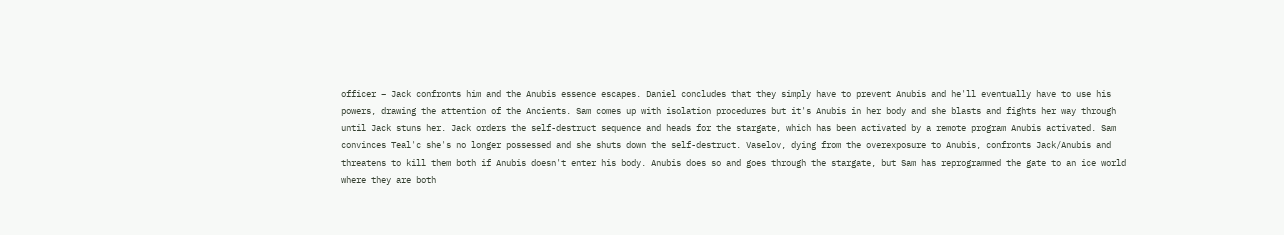officer – Jack confronts him and the Anubis essence escapes. Daniel concludes that they simply have to prevent Anubis and he'll eventually have to use his powers, drawing the attention of the Ancients. Sam comes up with isolation procedures but it's Anubis in her body and she blasts and fights her way through until Jack stuns her. Jack orders the self-destruct sequence and heads for the stargate, which has been activated by a remote program Anubis activated. Sam convinces Teal'c she's no longer possessed and she shuts down the self-destruct. Vaselov, dying from the overexposure to Anubis, confronts Jack/Anubis and threatens to kill them both if Anubis doesn't enter his body. Anubis does so and goes through the stargate, but Sam has reprogrammed the gate to an ice world where they are both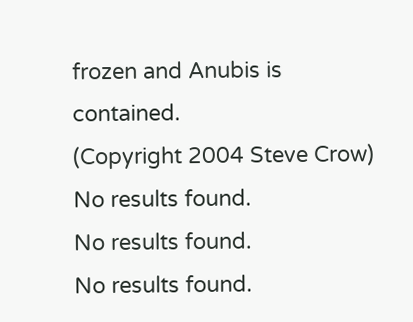frozen and Anubis is contained.
(Copyright 2004 Steve Crow)
No results found.
No results found.
No results found.